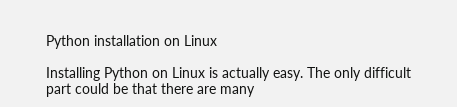Python installation on Linux

Installing Python on Linux is actually easy. The only difficult part could be that there are many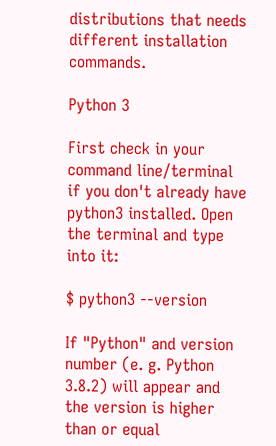distributions that needs different installation commands.

Python 3

First check in your command line/terminal if you don't already have python3 installed. Open the terminal and type into it:

$ python3 --version

If "Python" and version number (e. g. Python 3.8.2) will appear and the version is higher than or equal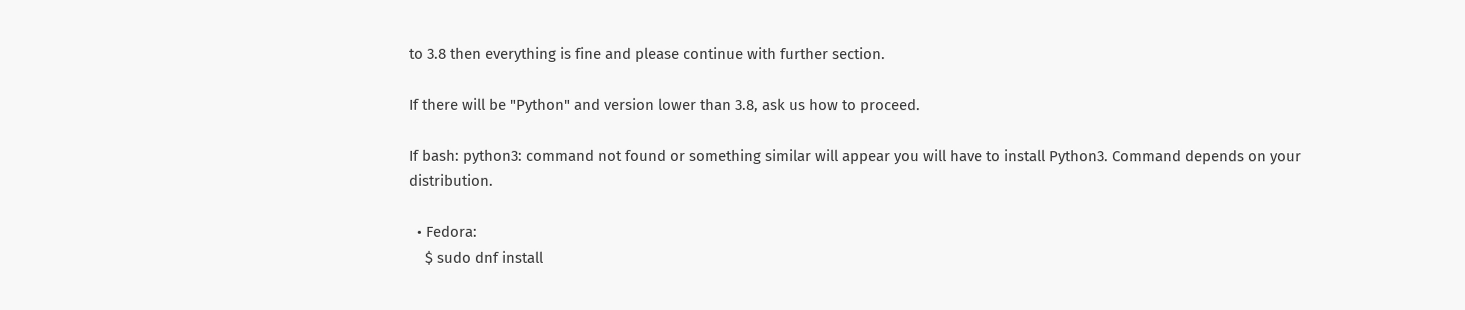to 3.8 then everything is fine and please continue with further section.

If there will be "Python" and version lower than 3.8, ask us how to proceed.

If bash: python3: command not found or something similar will appear you will have to install Python3. Command depends on your distribution.

  • Fedora:
    $ sudo dnf install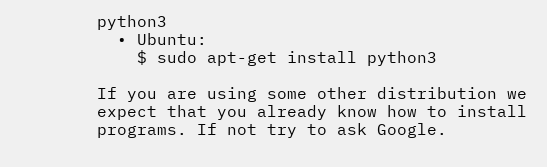python3
  • Ubuntu:
    $ sudo apt-get install python3

If you are using some other distribution we expect that you already know how to install programs. If not try to ask Google.